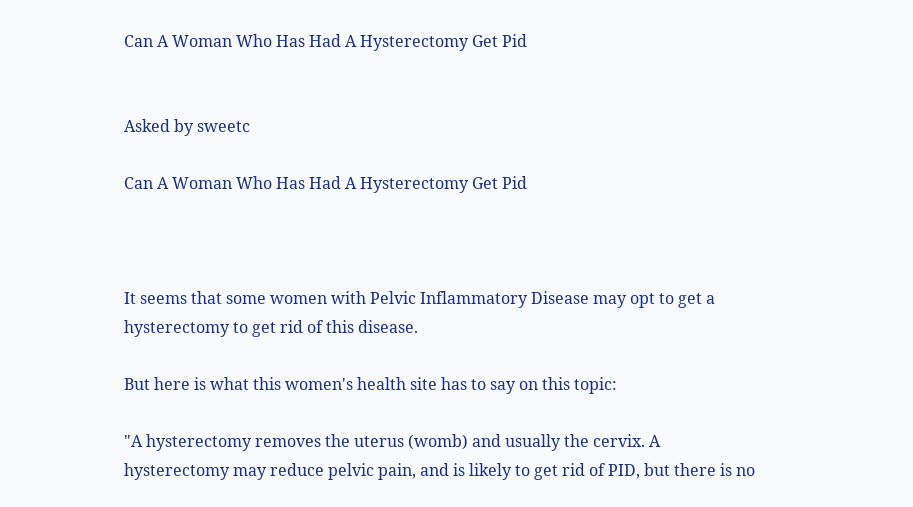Can A Woman Who Has Had A Hysterectomy Get Pid


Asked by sweetc

Can A Woman Who Has Had A Hysterectomy Get Pid



It seems that some women with Pelvic Inflammatory Disease may opt to get a hysterectomy to get rid of this disease.

But here is what this women's health site has to say on this topic:

"A hysterectomy removes the uterus (womb) and usually the cervix. A hysterectomy may reduce pelvic pain, and is likely to get rid of PID, but there is no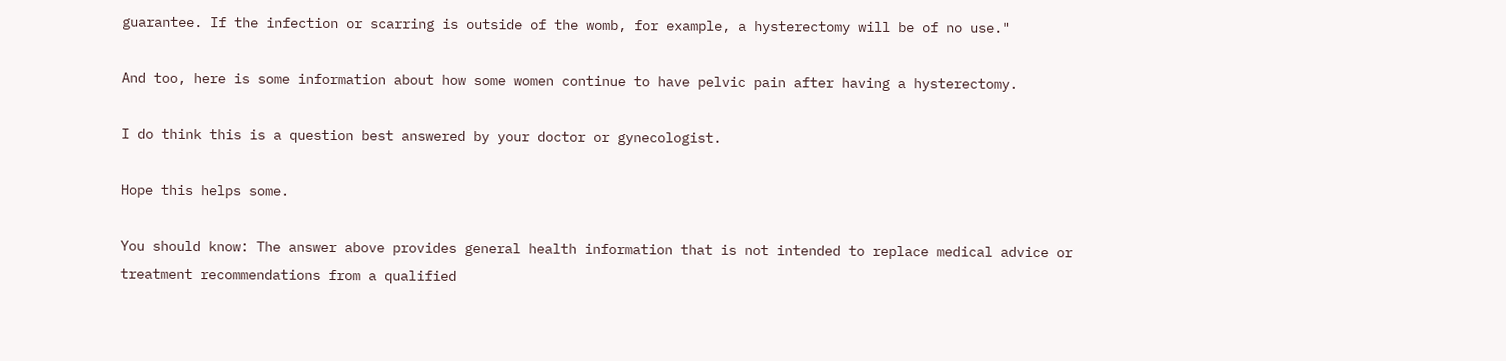guarantee. If the infection or scarring is outside of the womb, for example, a hysterectomy will be of no use."

And too, here is some information about how some women continue to have pelvic pain after having a hysterectomy.

I do think this is a question best answered by your doctor or gynecologist.

Hope this helps some.

You should know: The answer above provides general health information that is not intended to replace medical advice or treatment recommendations from a qualified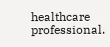healthcare professional.